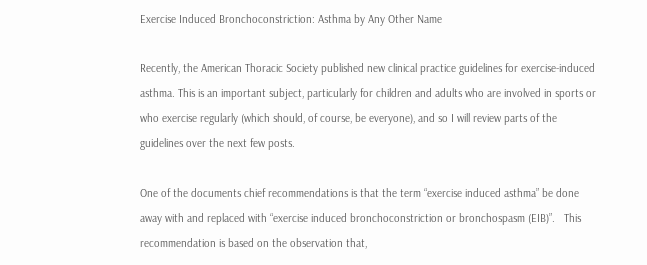Exercise Induced Bronchoconstriction: Asthma by Any Other Name

Recently, the American Thoracic Society published new clinical practice guidelines for exercise-induced asthma. This is an important subject, particularly for children and adults who are involved in sports or who exercise regularly (which should, of course, be everyone), and so I will review parts of the guidelines over the next few posts.

One of the documents chief recommendations is that the term “exercise induced asthma” be done away with and replaced with “exercise induced bronchoconstriction or bronchospasm (EIB)”.   This recommendation is based on the observation that,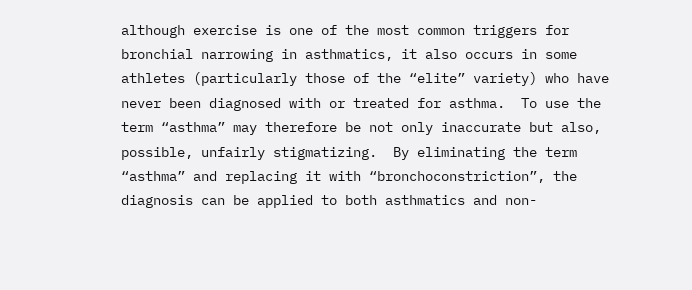although exercise is one of the most common triggers for bronchial narrowing in asthmatics, it also occurs in some athletes (particularly those of the “elite” variety) who have never been diagnosed with or treated for asthma.  To use the term “asthma” may therefore be not only inaccurate but also, possible, unfairly stigmatizing.  By eliminating the term “asthma” and replacing it with “bronchoconstriction”, the diagnosis can be applied to both asthmatics and non-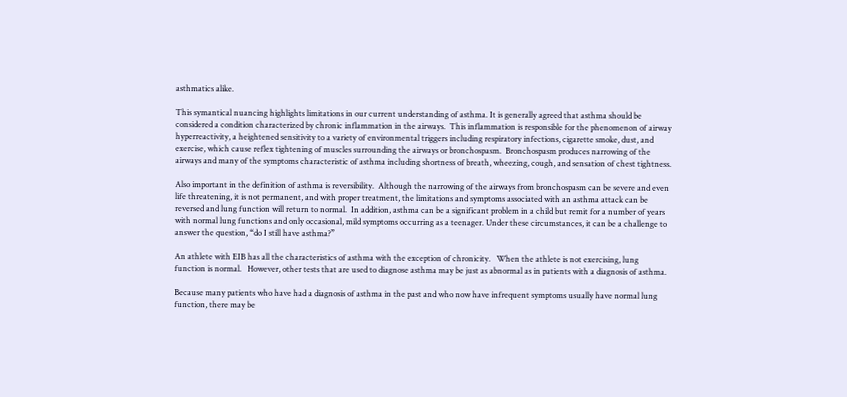asthmatics alike.

This symantical nuancing highlights limitations in our current understanding of asthma. It is generally agreed that asthma should be considered a condition characterized by chronic inflammation in the airways.  This inflammation is responsible for the phenomenon of airway hyperreactivity, a heightened sensitivity to a variety of environmental triggers including respiratory infections, cigarette smoke, dust, and exercise, which cause reflex tightening of muscles surrounding the airways or bronchospasm.  Bronchospasm produces narrowing of the airways and many of the symptoms characteristic of asthma including shortness of breath, wheezing, cough, and sensation of chest tightness.

Also important in the definition of asthma is reversibility.  Although the narrowing of the airways from bronchospasm can be severe and even life threatening, it is not permanent, and with proper treatment, the limitations and symptoms associated with an asthma attack can be reversed and lung function will return to normal.  In addition, asthma can be a significant problem in a child but remit for a number of years with normal lung functions and only occasional, mild symptoms occurring as a teenager. Under these circumstances, it can be a challenge to answer the question, “do I still have asthma?”

An athlete with EIB has all the characteristics of asthma with the exception of chronicity.   When the athlete is not exercising, lung function is normal.   However, other tests that are used to diagnose asthma may be just as abnormal as in patients with a diagnosis of asthma.

Because many patients who have had a diagnosis of asthma in the past and who now have infrequent symptoms usually have normal lung function, there may be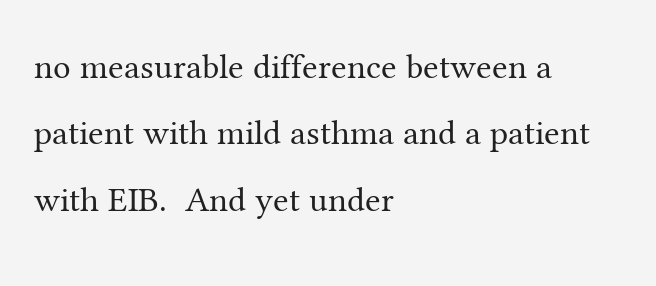no measurable difference between a patient with mild asthma and a patient with EIB.  And yet under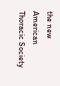the new American Thoracic Society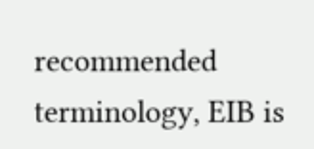recommended terminology, EIB is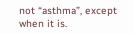not “asthma”, except when it is.